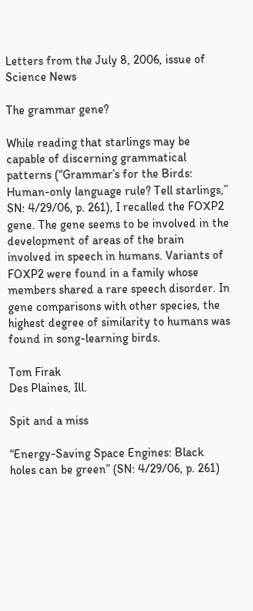Letters from the July 8, 2006, issue of Science News

The grammar gene?

While reading that starlings may be capable of discerning grammatical patterns (“Grammar’s for the Birds: Human-only language rule? Tell starlings,” SN: 4/29/06, p. 261), I recalled the FOXP2 gene. The gene seems to be involved in the development of areas of the brain involved in speech in humans. Variants of FOXP2 were found in a family whose members shared a rare speech disorder. In gene comparisons with other species, the highest degree of similarity to humans was found in song-learning birds.

Tom Firak
Des Plaines, Ill.

Spit and a miss

“Energy-Saving Space Engines: Black holes can be green” (SN: 4/29/06, p. 261)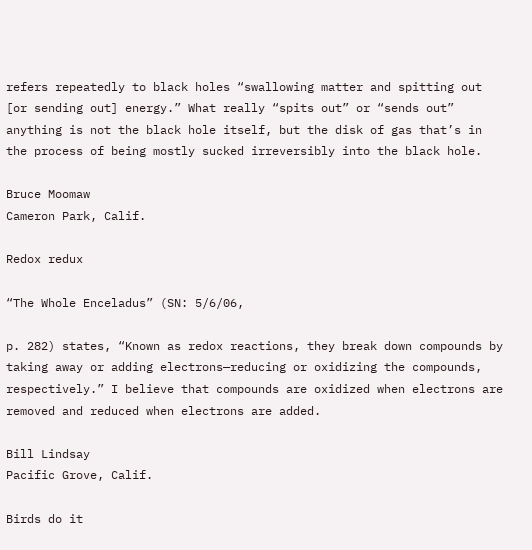refers repeatedly to black holes “swallowing matter and spitting out [or sending out] energy.” What really “spits out” or “sends out” anything is not the black hole itself, but the disk of gas that’s in the process of being mostly sucked irreversibly into the black hole.

Bruce Moomaw
Cameron Park, Calif.

Redox redux

“The Whole Enceladus” (SN: 5/6/06,

p. 282) states, “Known as redox reactions, they break down compounds by taking away or adding electrons—reducing or oxidizing the compounds, respectively.” I believe that compounds are oxidized when electrons are removed and reduced when electrons are added.

Bill Lindsay
Pacific Grove, Calif.

Birds do it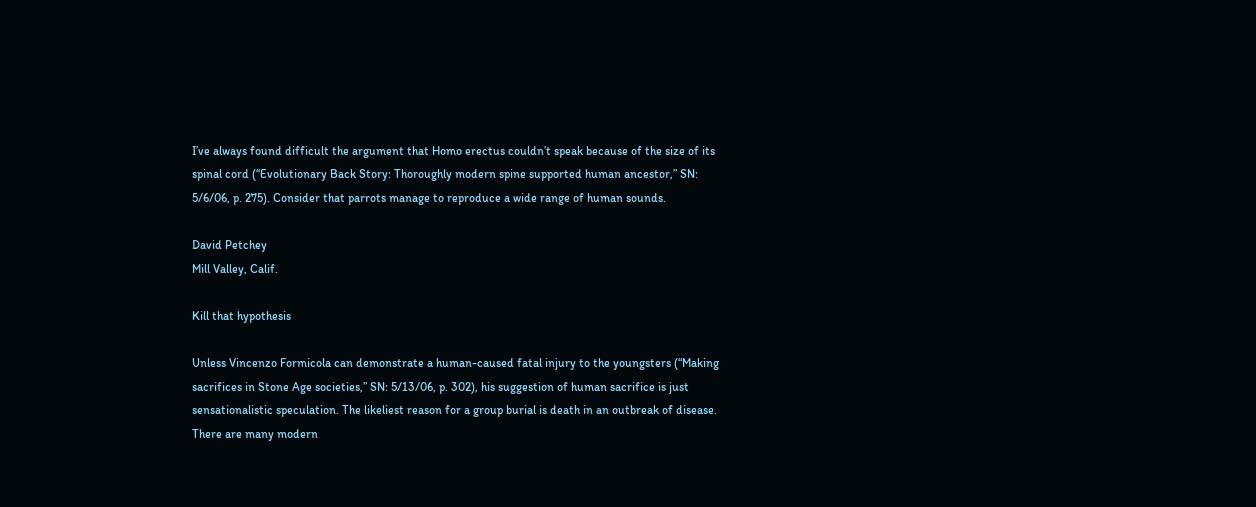I’ve always found difficult the argument that Homo erectus couldn’t speak because of the size of its spinal cord (“Evolutionary Back Story: Thoroughly modern spine supported human ancestor,” SN: 5/6/06, p. 275). Consider that parrots manage to reproduce a wide range of human sounds.

David Petchey
Mill Valley, Calif.

Kill that hypothesis

Unless Vincenzo Formicola can demonstrate a human-caused fatal injury to the youngsters (“Making sacrifices in Stone Age societies,” SN: 5/13/06, p. 302), his suggestion of human sacrifice is just sensationalistic speculation. The likeliest reason for a group burial is death in an outbreak of disease. There are many modern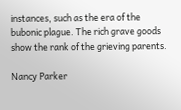instances, such as the era of the bubonic plague. The rich grave goods show the rank of the grieving parents.

Nancy Parker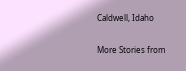Caldwell, Idaho

More Stories from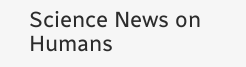Science News on Humans